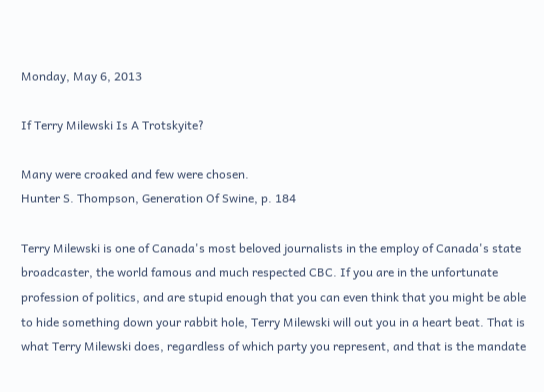Monday, May 6, 2013

If Terry Milewski Is A Trotskyite?

Many were croaked and few were chosen.
Hunter S. Thompson, Generation Of Swine, p. 184

Terry Milewski is one of Canada's most beloved journalists in the employ of Canada's state broadcaster, the world famous and much respected CBC. If you are in the unfortunate profession of politics, and are stupid enough that you can even think that you might be able to hide something down your rabbit hole, Terry Milewski will out you in a heart beat. That is what Terry Milewski does, regardless of which party you represent, and that is the mandate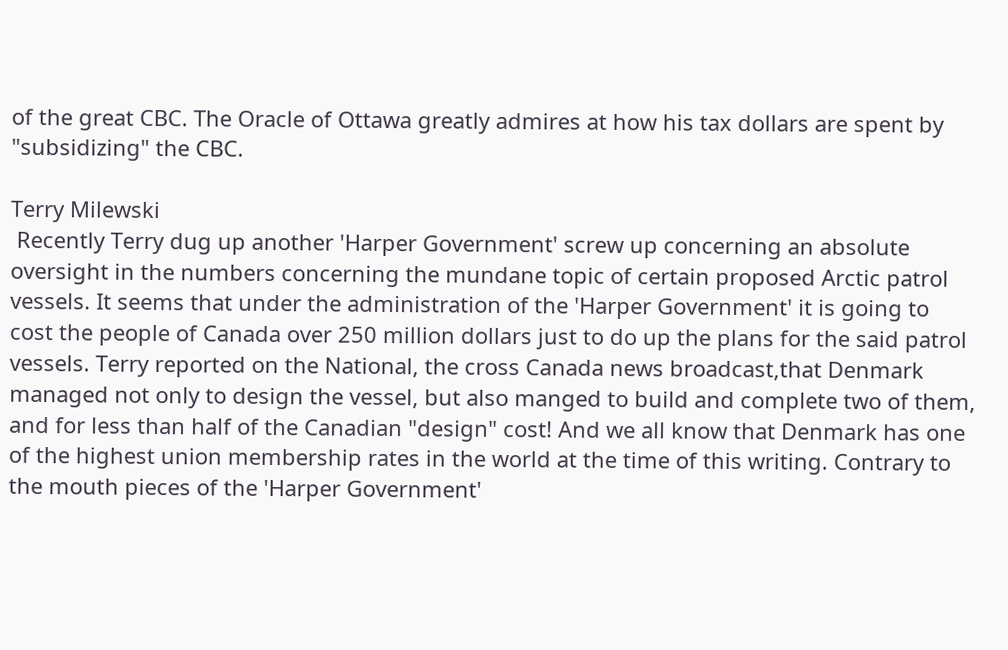of the great CBC. The Oracle of Ottawa greatly admires at how his tax dollars are spent by "subsidizing" the CBC.

Terry Milewski
 Recently Terry dug up another 'Harper Government' screw up concerning an absolute oversight in the numbers concerning the mundane topic of certain proposed Arctic patrol vessels. It seems that under the administration of the 'Harper Government' it is going to cost the people of Canada over 250 million dollars just to do up the plans for the said patrol vessels. Terry reported on the National, the cross Canada news broadcast,that Denmark managed not only to design the vessel, but also manged to build and complete two of them, and for less than half of the Canadian "design" cost! And we all know that Denmark has one of the highest union membership rates in the world at the time of this writing. Contrary to the mouth pieces of the 'Harper Government'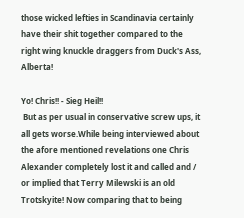those wicked lefties in Scandinavia certainly have their shit together compared to the right wing knuckle draggers from Duck's Ass, Alberta!

Yo! Chris!! - Sieg Heil!!
 But as per usual in conservative screw ups, it all gets worse.While being interviewed about the afore mentioned revelations one Chris Alexander completely lost it and called and / or implied that Terry Milewski is an old Trotskyite! Now comparing that to being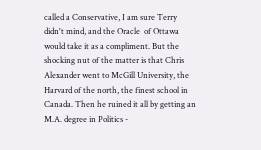called a Conservative, I am sure Terry didn't mind, and the Oracle  of Ottawa would take it as a compliment. But the shocking nut of the matter is that Chris Alexander went to McGill University, the Harvard of the north, the finest school in Canada. Then he ruined it all by getting an M.A. degree in Politics -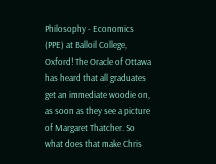Philosophy - Economics (PPE) at Balloil College, Oxford! The Oracle of Ottawa has heard that all graduates get an immediate woodie on, as soon as they see a picture of Margaret Thatcher. So what does that make Chris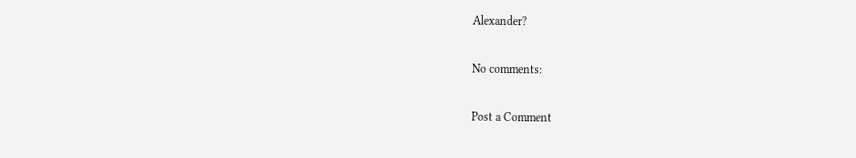Alexander?

No comments:

Post a Comment